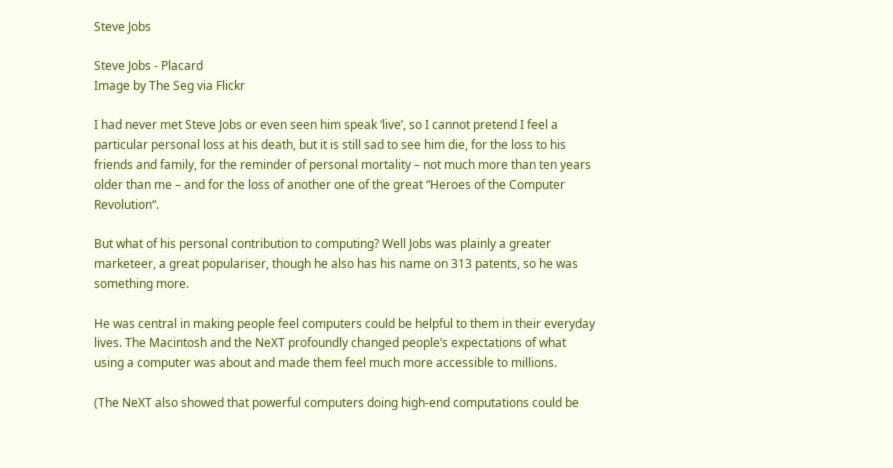Steve Jobs

Steve Jobs - Placard
Image by The Seg via Flickr

I had never met Steve Jobs or even seen him speak ‘live’, so I cannot pretend I feel a particular personal loss at his death, but it is still sad to see him die, for the loss to his friends and family, for the reminder of personal mortality – not much more than ten years older than me – and for the loss of another one of the great “Heroes of the Computer Revolution“.

But what of his personal contribution to computing? Well Jobs was plainly a greater marketeer, a great populariser, though he also has his name on 313 patents, so he was something more.

He was central in making people feel computers could be helpful to them in their everyday lives. The Macintosh and the NeXT profoundly changed people’s expectations of what using a computer was about and made them feel much more accessible to millions.

(The NeXT also showed that powerful computers doing high-end computations could be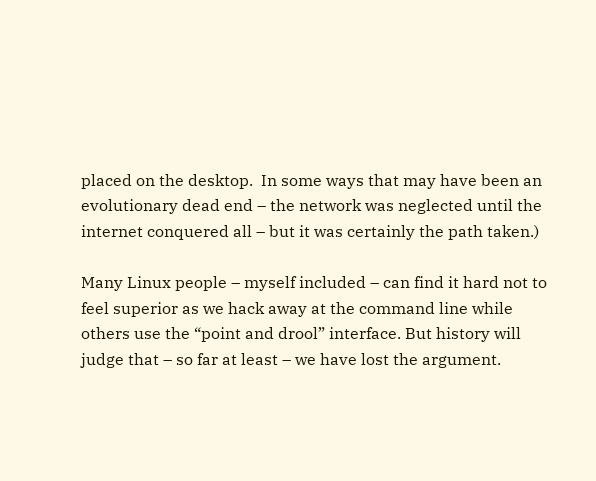placed on the desktop.  In some ways that may have been an evolutionary dead end – the network was neglected until the internet conquered all – but it was certainly the path taken.)

Many Linux people – myself included – can find it hard not to feel superior as we hack away at the command line while others use the “point and drool” interface. But history will judge that – so far at least – we have lost the argument.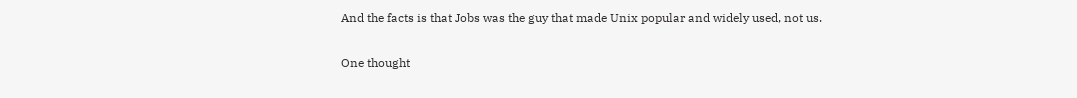And the facts is that Jobs was the guy that made Unix popular and widely used, not us.

One thought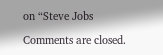on “Steve Jobs

Comments are closed.